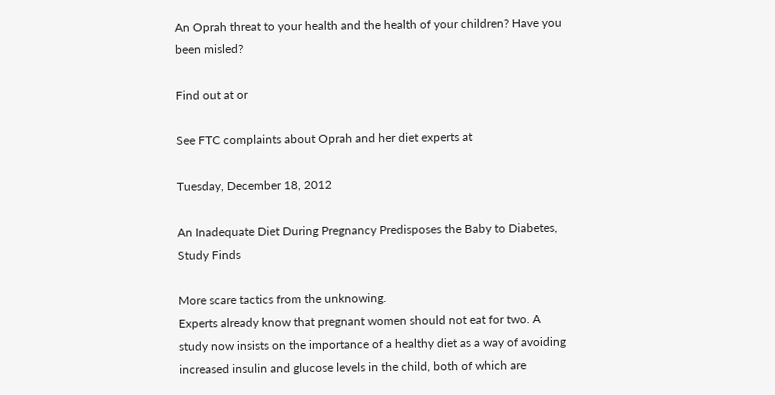An Oprah threat to your health and the health of your children? Have you been misled?

Find out at or

See FTC complaints about Oprah and her diet experts at

Tuesday, December 18, 2012

An Inadequate Diet During Pregnancy Predisposes the Baby to Diabetes, Study Finds

More scare tactics from the unknowing.
Experts already know that pregnant women should not eat for two. A study now insists on the importance of a healthy diet as a way of avoiding increased insulin and glucose levels in the child, both of which are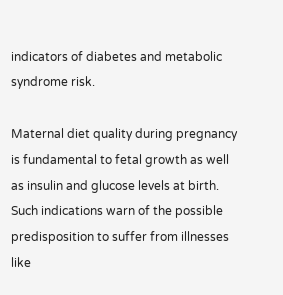indicators of diabetes and metabolic syndrome risk.

Maternal diet quality during pregnancy is fundamental to fetal growth as well as insulin and glucose levels at birth. Such indications warn of the possible predisposition to suffer from illnesses like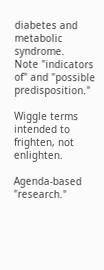diabetes and metabolic syndrome.
Note "indicators of" and "possible predisposition."

Wiggle terms intended to frighten, not enlighten.

Agenda-based "research."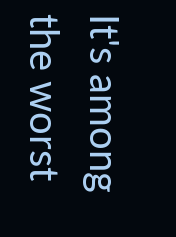It's among the worst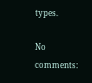types.

No comments: